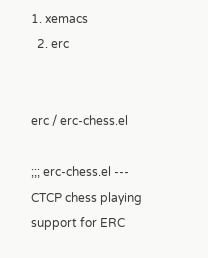1. xemacs
  2. erc


erc / erc-chess.el

;;; erc-chess.el --- CTCP chess playing support for ERC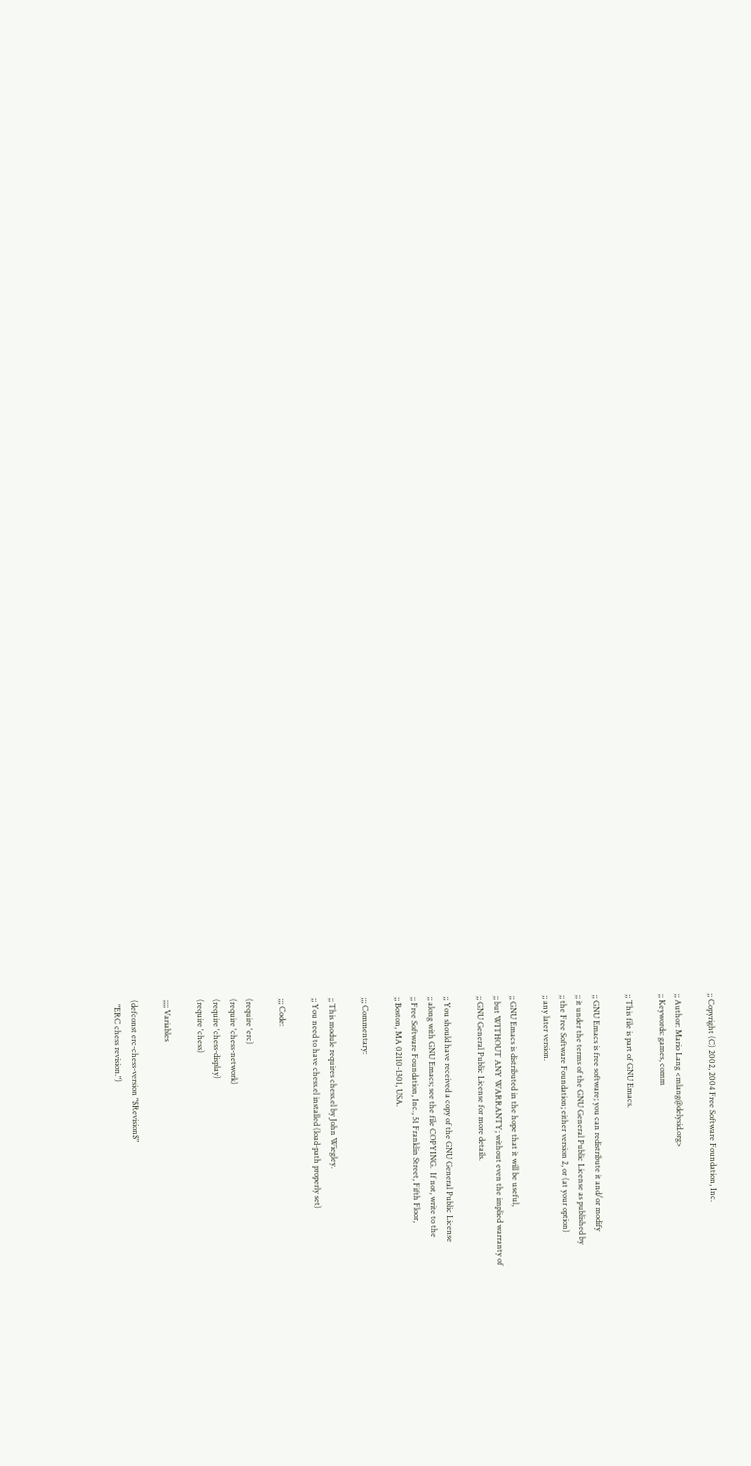;; Copyright (C) 2002, 2004 Free Software Foundation, Inc.

;; Author: Mario Lang <mlang@delysid.org>
;; Keywords: games, comm

;; This file is part of GNU Emacs.

;; GNU Emacs is free software; you can redistribute it and/or modify
;; it under the terms of the GNU General Public License as published by
;; the Free Software Foundation; either version 2, or (at your option)
;; any later version.

;; GNU Emacs is distributed in the hope that it will be useful,
;; but WITHOUT ANY WARRANTY; without even the implied warranty of
;; GNU General Public License for more details.

;; You should have received a copy of the GNU General Public License
;; along with GNU Emacs; see the file COPYING.  If not, write to the
;; Free Software Foundation, Inc., 51 Franklin Street, Fifth Floor,
;; Boston, MA 02110-1301, USA.

;;; Commentary:

;; This module requires chess.el by John Wiegley.
;; You need to have chess.el installed (load-path properly set)

;;; Code:

(require 'erc)
(require 'chess-network)
(require 'chess-display)
(require 'chess)

;;;; Variables

(defconst erc-chess-version "$Revision$"
  "ERC chess revision.")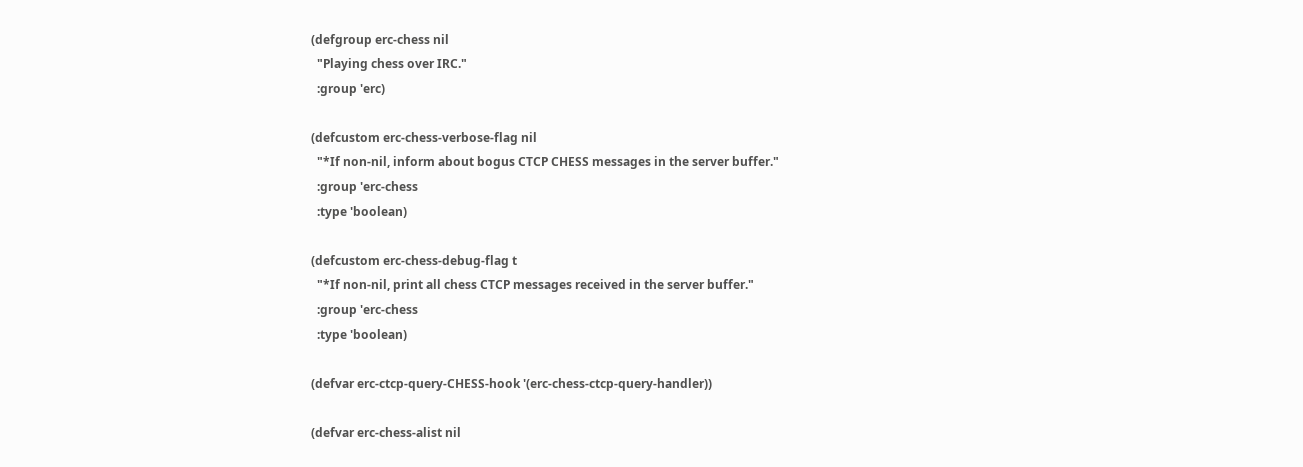(defgroup erc-chess nil
  "Playing chess over IRC."
  :group 'erc)

(defcustom erc-chess-verbose-flag nil
  "*If non-nil, inform about bogus CTCP CHESS messages in the server buffer."
  :group 'erc-chess
  :type 'boolean)

(defcustom erc-chess-debug-flag t
  "*If non-nil, print all chess CTCP messages received in the server buffer."
  :group 'erc-chess
  :type 'boolean)

(defvar erc-ctcp-query-CHESS-hook '(erc-chess-ctcp-query-handler))

(defvar erc-chess-alist nil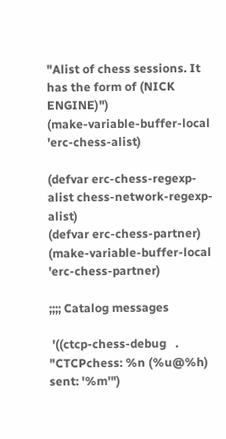"Alist of chess sessions. It has the form of (NICK ENGINE)")
(make-variable-buffer-local 'erc-chess-alist)

(defvar erc-chess-regexp-alist chess-network-regexp-alist)
(defvar erc-chess-partner)
(make-variable-buffer-local 'erc-chess-partner)

;;;; Catalog messages

 '((ctcp-chess-debug   . "CTCPchess: %n (%u@%h) sent: '%m'")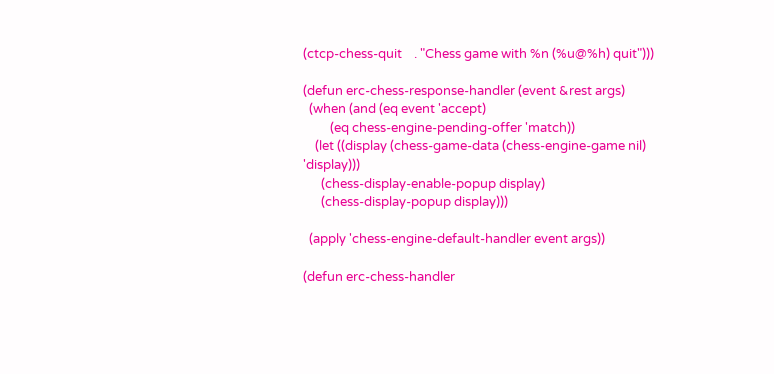(ctcp-chess-quit    . "Chess game with %n (%u@%h) quit")))

(defun erc-chess-response-handler (event &rest args)
  (when (and (eq event 'accept)
         (eq chess-engine-pending-offer 'match))
    (let ((display (chess-game-data (chess-engine-game nil) 'display)))
      (chess-display-enable-popup display)
      (chess-display-popup display)))

  (apply 'chess-engine-default-handler event args))

(defun erc-chess-handler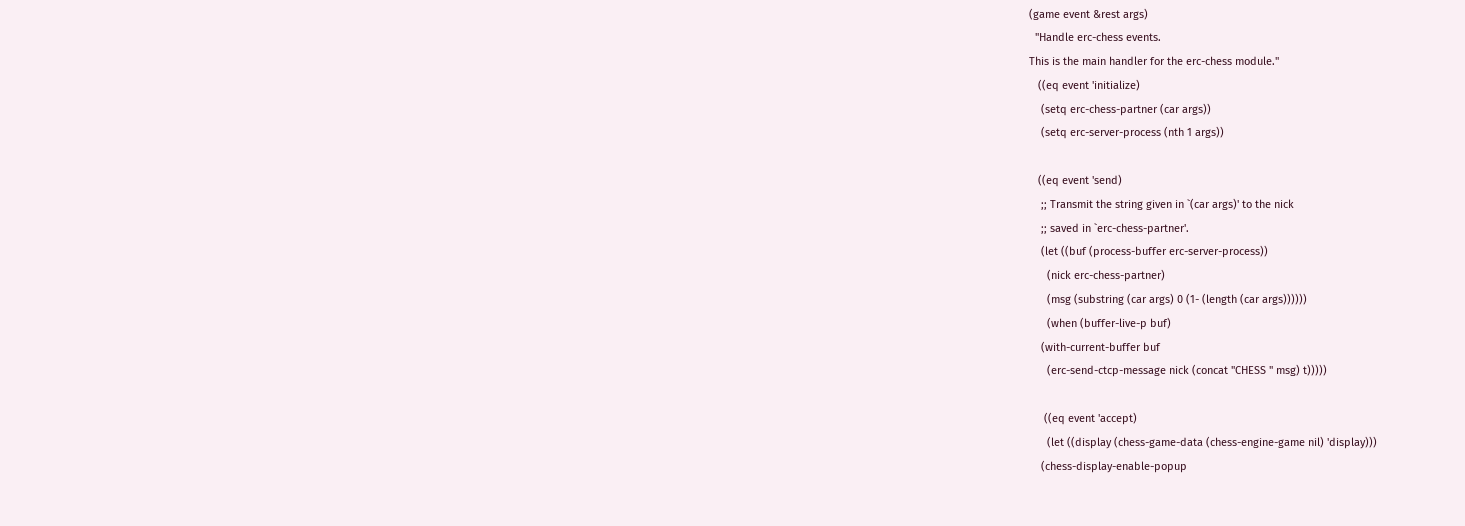(game event &rest args)
  "Handle erc-chess events.
This is the main handler for the erc-chess module."
   ((eq event 'initialize)
    (setq erc-chess-partner (car args))
    (setq erc-server-process (nth 1 args))

   ((eq event 'send)
    ;; Transmit the string given in `(car args)' to the nick
    ;; saved in `erc-chess-partner'.
    (let ((buf (process-buffer erc-server-process))
      (nick erc-chess-partner)
      (msg (substring (car args) 0 (1- (length (car args))))))
      (when (buffer-live-p buf)
    (with-current-buffer buf
      (erc-send-ctcp-message nick (concat "CHESS " msg) t)))))

     ((eq event 'accept)
      (let ((display (chess-game-data (chess-engine-game nil) 'display)))
    (chess-display-enable-popup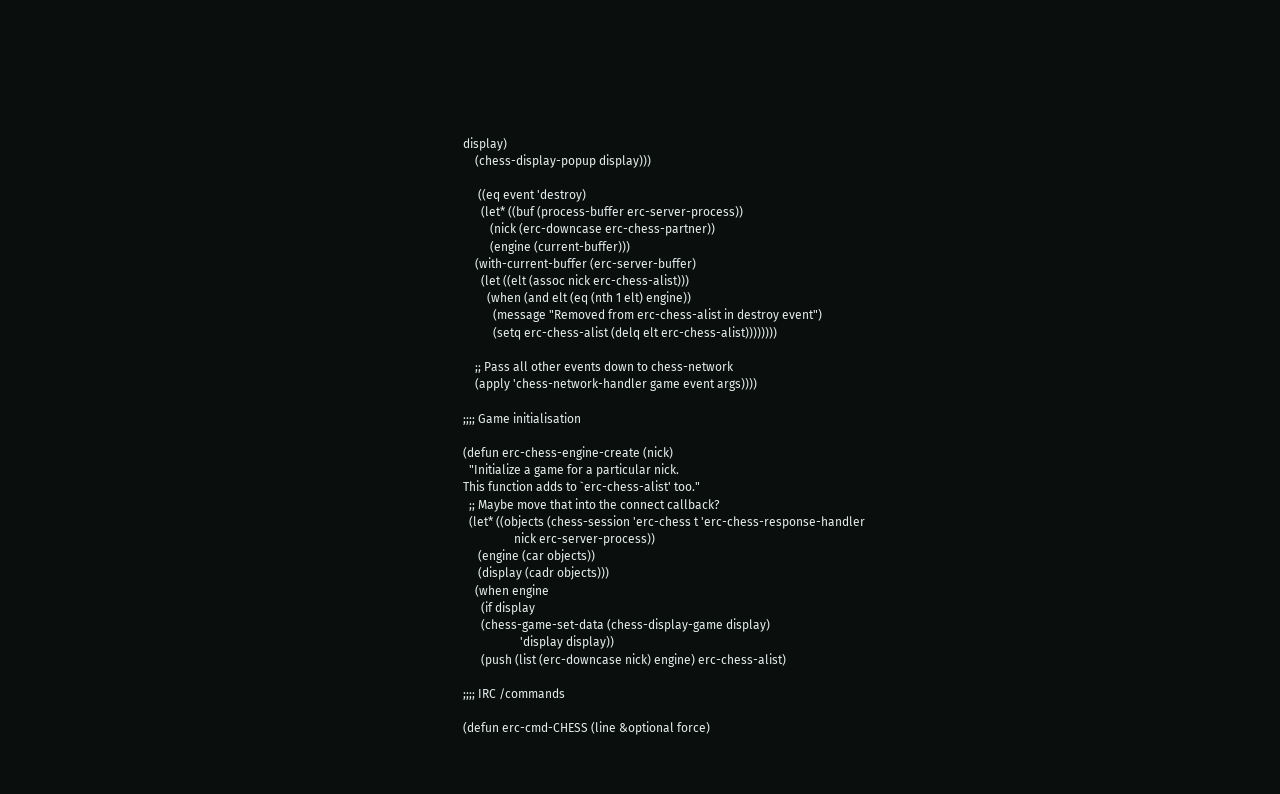display)
    (chess-display-popup display)))

     ((eq event 'destroy)
      (let* ((buf (process-buffer erc-server-process))
         (nick (erc-downcase erc-chess-partner))
         (engine (current-buffer)))
    (with-current-buffer (erc-server-buffer)
      (let ((elt (assoc nick erc-chess-alist)))
        (when (and elt (eq (nth 1 elt) engine))
          (message "Removed from erc-chess-alist in destroy event")
          (setq erc-chess-alist (delq elt erc-chess-alist))))))))

    ;; Pass all other events down to chess-network
    (apply 'chess-network-handler game event args))))

;;;; Game initialisation

(defun erc-chess-engine-create (nick)
  "Initialize a game for a particular nick.
This function adds to `erc-chess-alist' too."
  ;; Maybe move that into the connect callback?
  (let* ((objects (chess-session 'erc-chess t 'erc-chess-response-handler
                 nick erc-server-process))
     (engine (car objects))
     (display (cadr objects)))
    (when engine
      (if display
      (chess-game-set-data (chess-display-game display)
                   'display display))
      (push (list (erc-downcase nick) engine) erc-chess-alist)

;;;; IRC /commands

(defun erc-cmd-CHESS (line &optional force)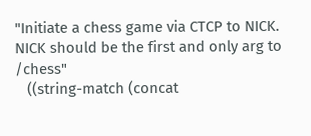"Initiate a chess game via CTCP to NICK.
NICK should be the first and only arg to /chess"
   ((string-match (concat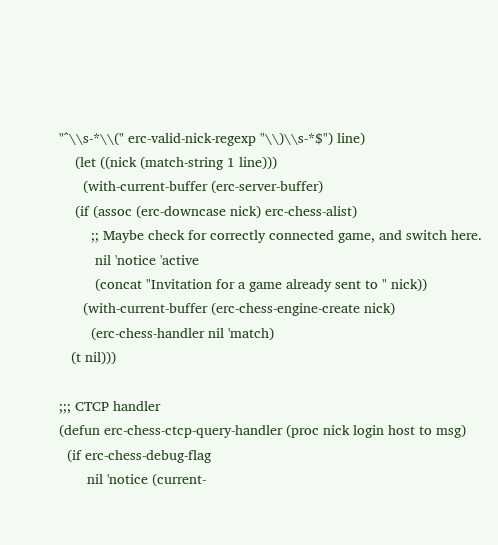"^\\s-*\\(" erc-valid-nick-regexp "\\)\\s-*$") line)
    (let ((nick (match-string 1 line)))
      (with-current-buffer (erc-server-buffer)
    (if (assoc (erc-downcase nick) erc-chess-alist)
        ;; Maybe check for correctly connected game, and switch here.
         nil 'notice 'active
         (concat "Invitation for a game already sent to " nick))
      (with-current-buffer (erc-chess-engine-create nick)
        (erc-chess-handler nil 'match)
   (t nil)))

;;; CTCP handler
(defun erc-chess-ctcp-query-handler (proc nick login host to msg)
  (if erc-chess-debug-flag
       nil 'notice (current-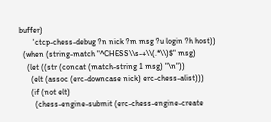buffer)
       'ctcp-chess-debug ?n nick ?m msg ?u login ?h host))
  (when (string-match "^CHESS\\s-+\\(.*\\)$" msg)
    (let ((str (concat (match-string 1 msg) "\n"))
      (elt (assoc (erc-downcase nick) erc-chess-alist)))
      (if (not elt)
        (chess-engine-submit (erc-chess-engine-create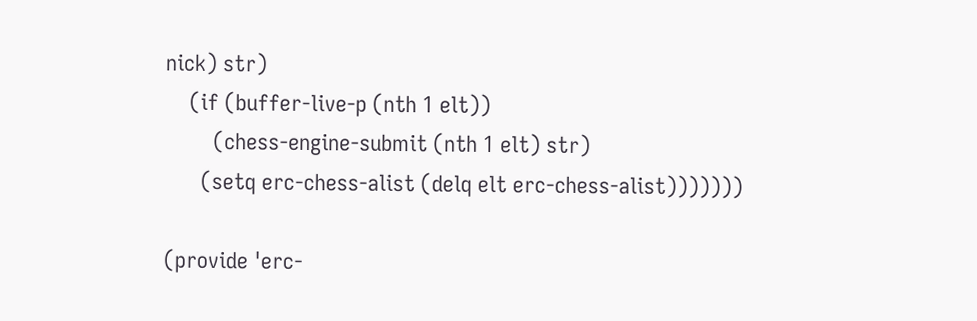nick) str)
    (if (buffer-live-p (nth 1 elt))
        (chess-engine-submit (nth 1 elt) str)
      (setq erc-chess-alist (delq elt erc-chess-alist)))))))

(provide 'erc-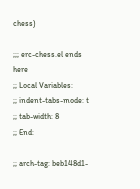chess)

;;; erc-chess.el ends here
;; Local Variables:
;; indent-tabs-mode: t
;; tab-width: 8
;; End:

;; arch-tag: beb148d1-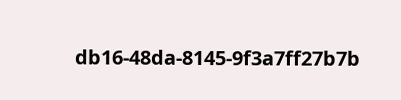db16-48da-8145-9f3a7ff27b7b